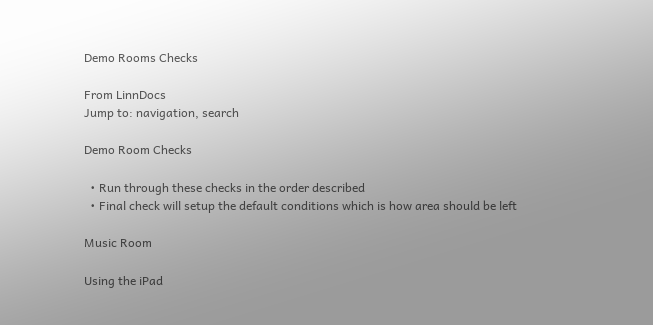Demo Rooms Checks

From LinnDocs
Jump to: navigation, search

Demo Room Checks

  • Run through these checks in the order described
  • Final check will setup the default conditions which is how area should be left

Music Room

Using the iPad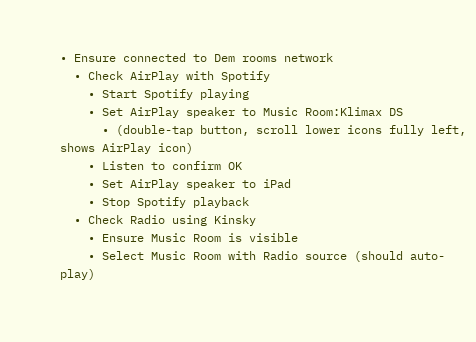• Ensure connected to Dem rooms network
  • Check AirPlay with Spotify
    • Start Spotify playing
    • Set AirPlay speaker to Music Room:Klimax DS
      • (double-tap button, scroll lower icons fully left, shows AirPlay icon)
    • Listen to confirm OK
    • Set AirPlay speaker to iPad
    • Stop Spotify playback
  • Check Radio using Kinsky
    • Ensure Music Room is visible
    • Select Music Room with Radio source (should auto-play)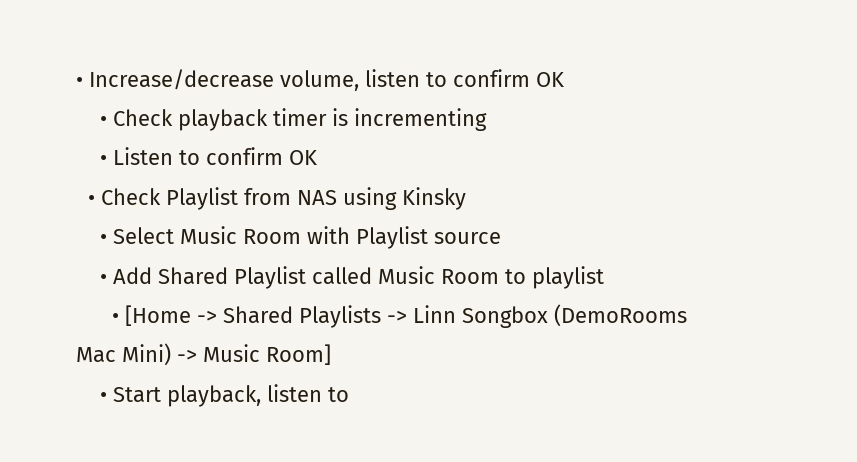• Increase/decrease volume, listen to confirm OK
    • Check playback timer is incrementing
    • Listen to confirm OK
  • Check Playlist from NAS using Kinsky
    • Select Music Room with Playlist source
    • Add Shared Playlist called Music Room to playlist
      • [Home -> Shared Playlists -> Linn Songbox (DemoRooms Mac Mini) -> Music Room]
    • Start playback, listen to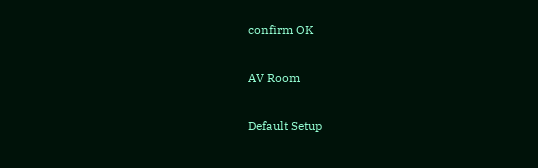confirm OK

AV Room

Default Setup